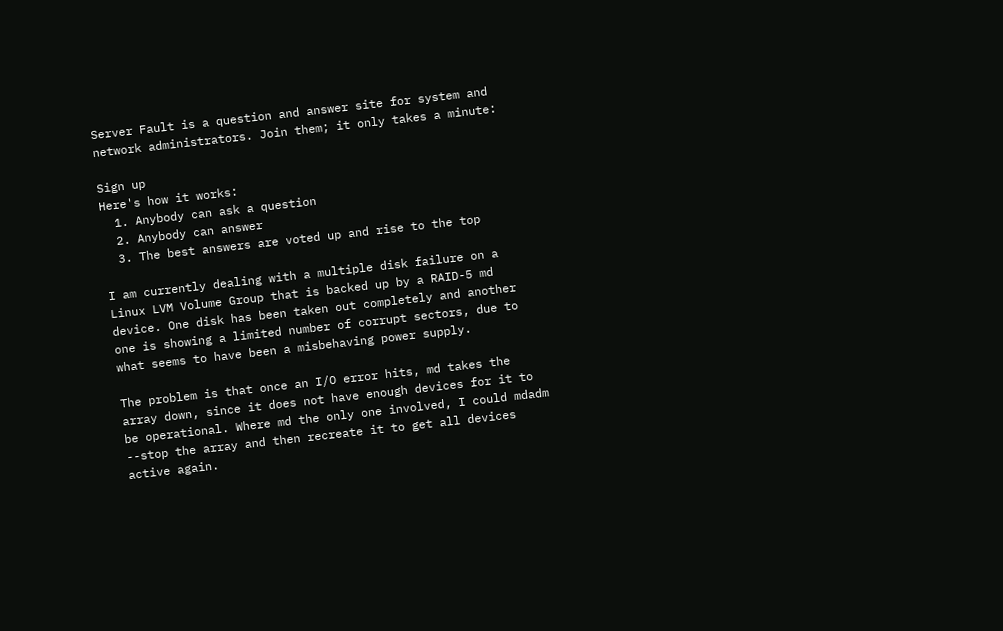Server Fault is a question and answer site for system and network administrators. Join them; it only takes a minute:

Sign up
Here's how it works:
  1. Anybody can ask a question
  2. Anybody can answer
  3. The best answers are voted up and rise to the top

I am currently dealing with a multiple disk failure on a Linux LVM Volume Group that is backed up by a RAID-5 md device. One disk has been taken out completely and another one is showing a limited number of corrupt sectors, due to what seems to have been a misbehaving power supply.

The problem is that once an I/O error hits, md takes the array down, since it does not have enough devices for it to be operational. Where md the only one involved, I could mdadm --stop the array and then recreate it to get all devices active again.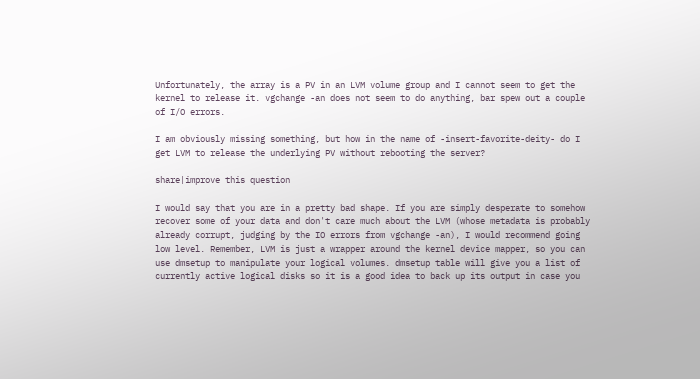Unfortunately, the array is a PV in an LVM volume group and I cannot seem to get the kernel to release it. vgchange -an does not seem to do anything, bar spew out a couple of I/O errors.

I am obviously missing something, but how in the name of -insert-favorite-deity- do I get LVM to release the underlying PV without rebooting the server?

share|improve this question

I would say that you are in a pretty bad shape. If you are simply desperate to somehow recover some of your data and don't care much about the LVM (whose metadata is probably already corrupt, judging by the IO errors from vgchange -an), I would recommend going low level. Remember, LVM is just a wrapper around the kernel device mapper, so you can use dmsetup to manipulate your logical volumes. dmsetup table will give you a list of currently active logical disks so it is a good idea to back up its output in case you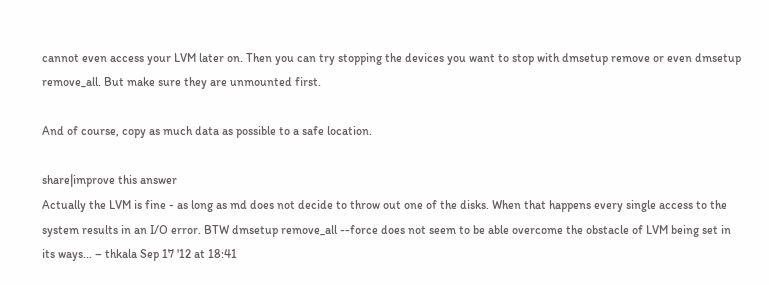cannot even access your LVM later on. Then you can try stopping the devices you want to stop with dmsetup remove or even dmsetup remove_all. But make sure they are unmounted first.

And of course, copy as much data as possible to a safe location.

share|improve this answer
Actually the LVM is fine - as long as md does not decide to throw out one of the disks. When that happens every single access to the system results in an I/O error. BTW dmsetup remove_all --force does not seem to be able overcome the obstacle of LVM being set in its ways... – thkala Sep 17 '12 at 18:41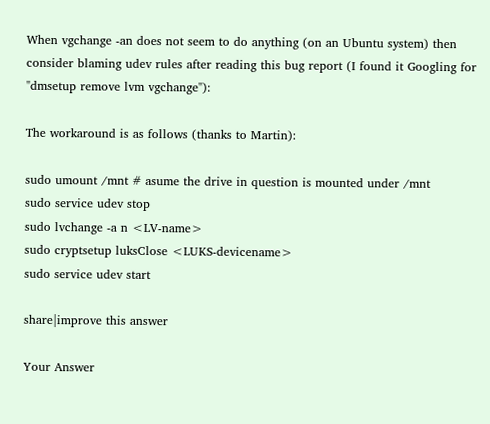When vgchange -an does not seem to do anything (on an Ubuntu system) then consider blaming udev rules after reading this bug report (I found it Googling for "dmsetup remove lvm vgchange"):

The workaround is as follows (thanks to Martin):

sudo umount /mnt # asume the drive in question is mounted under /mnt
sudo service udev stop
sudo lvchange -a n <LV-name>
sudo cryptsetup luksClose <LUKS-devicename>
sudo service udev start

share|improve this answer

Your Answer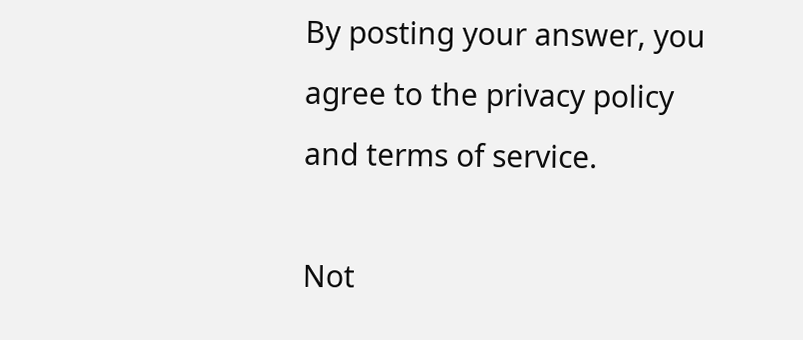By posting your answer, you agree to the privacy policy and terms of service.

Not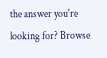the answer you're looking for? Browse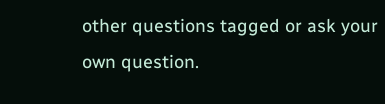other questions tagged or ask your own question.